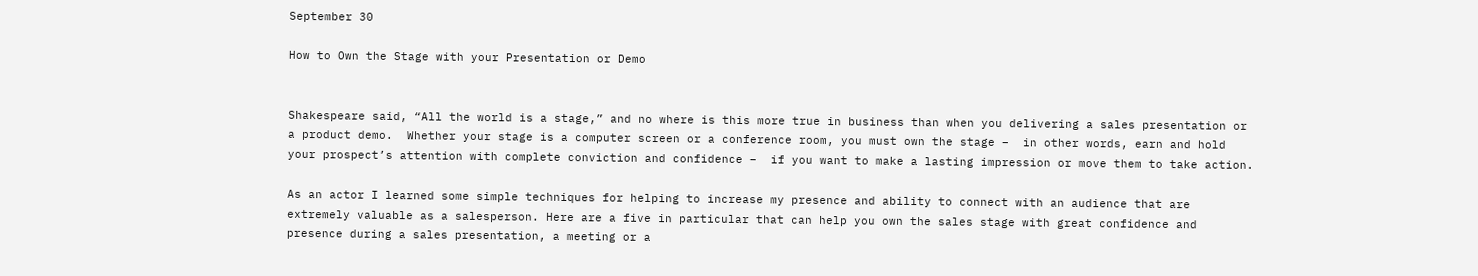September 30

How to Own the Stage with your Presentation or Demo


Shakespeare said, “All the world is a stage,” and no where is this more true in business than when you delivering a sales presentation or a product demo.  Whether your stage is a computer screen or a conference room, you must own the stage –  in other words, earn and hold your prospect’s attention with complete conviction and confidence –  if you want to make a lasting impression or move them to take action.

As an actor I learned some simple techniques for helping to increase my presence and ability to connect with an audience that are extremely valuable as a salesperson. Here are a five in particular that can help you own the sales stage with great confidence and presence during a sales presentation, a meeting or a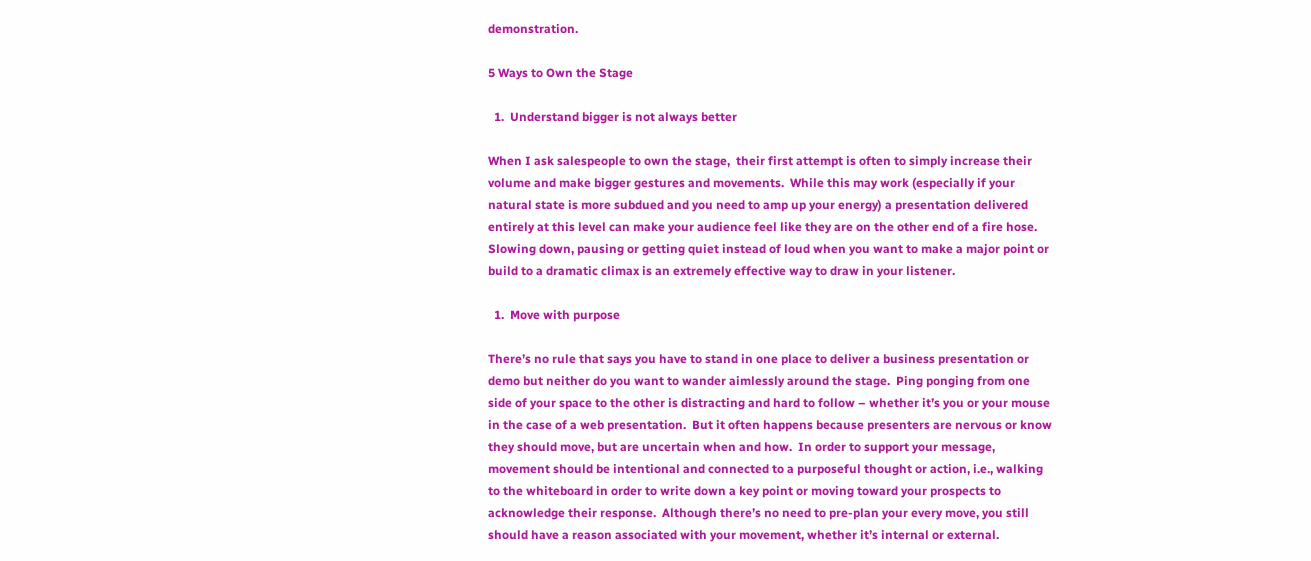demonstration.

5 Ways to Own the Stage

  1.  Understand bigger is not always better

When I ask salespeople to own the stage,  their first attempt is often to simply increase their volume and make bigger gestures and movements.  While this may work (especially if your natural state is more subdued and you need to amp up your energy) a presentation delivered entirely at this level can make your audience feel like they are on the other end of a fire hose.  Slowing down, pausing or getting quiet instead of loud when you want to make a major point or build to a dramatic climax is an extremely effective way to draw in your listener.

  1.  Move with purpose

There’s no rule that says you have to stand in one place to deliver a business presentation or demo but neither do you want to wander aimlessly around the stage.  Ping ponging from one side of your space to the other is distracting and hard to follow – whether it’s you or your mouse in the case of a web presentation.  But it often happens because presenters are nervous or know they should move, but are uncertain when and how.  In order to support your message, movement should be intentional and connected to a purposeful thought or action, i.e., walking to the whiteboard in order to write down a key point or moving toward your prospects to acknowledge their response.  Although there’s no need to pre-plan your every move, you still should have a reason associated with your movement, whether it’s internal or external.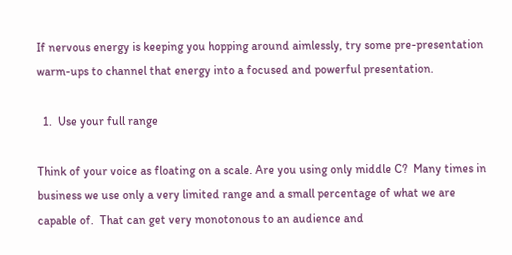If nervous energy is keeping you hopping around aimlessly, try some pre-presentation warm-ups to channel that energy into a focused and powerful presentation.

  1.  Use your full range

Think of your voice as floating on a scale. Are you using only middle C?  Many times in business we use only a very limited range and a small percentage of what we are capable of.  That can get very monotonous to an audience and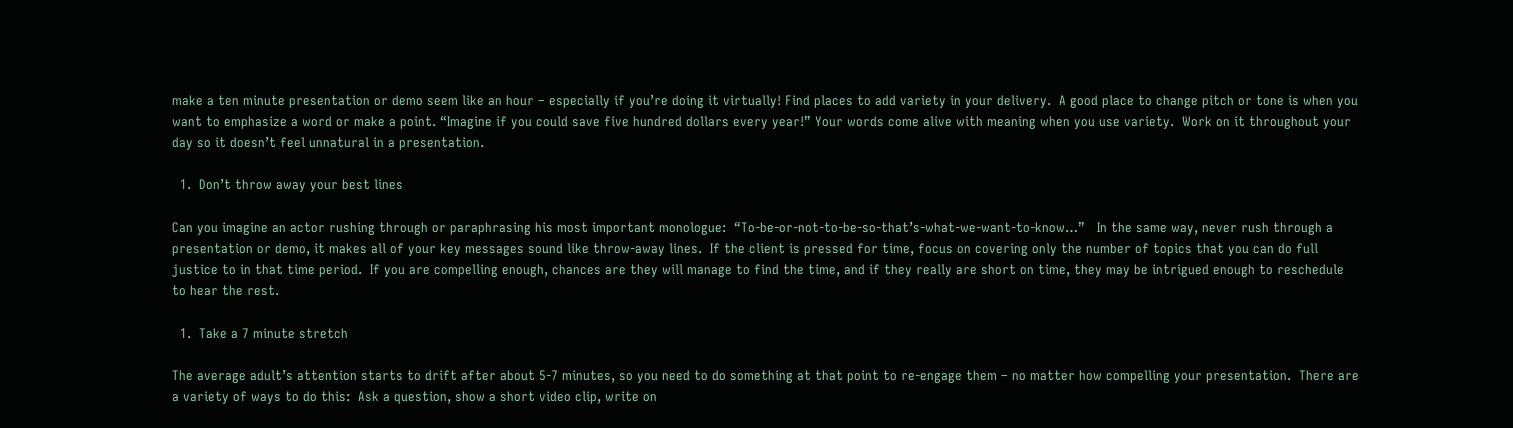make a ten minute presentation or demo seem like an hour – especially if you’re doing it virtually! Find places to add variety in your delivery.  A good place to change pitch or tone is when you want to emphasize a word or make a point. “Imagine if you could save five hundred dollars every year!” Your words come alive with meaning when you use variety.  Work on it throughout your day so it doesn’t feel unnatural in a presentation.

  1.  Don’t throw away your best lines

Can you imagine an actor rushing through or paraphrasing his most important monologue:  “To-be-or-not-to-be-so-that’s-what-we-want-to-know…”   In the same way, never rush through a presentation or demo, it makes all of your key messages sound like throw-away lines.  If the client is pressed for time, focus on covering only the number of topics that you can do full justice to in that time period.  If you are compelling enough, chances are they will manage to find the time, and if they really are short on time, they may be intrigued enough to reschedule to hear the rest.

  1.  Take a 7 minute stretch

The average adult’s attention starts to drift after about 5-7 minutes, so you need to do something at that point to re-engage them – no matter how compelling your presentation.  There are a variety of ways to do this:  Ask a question, show a short video clip, write on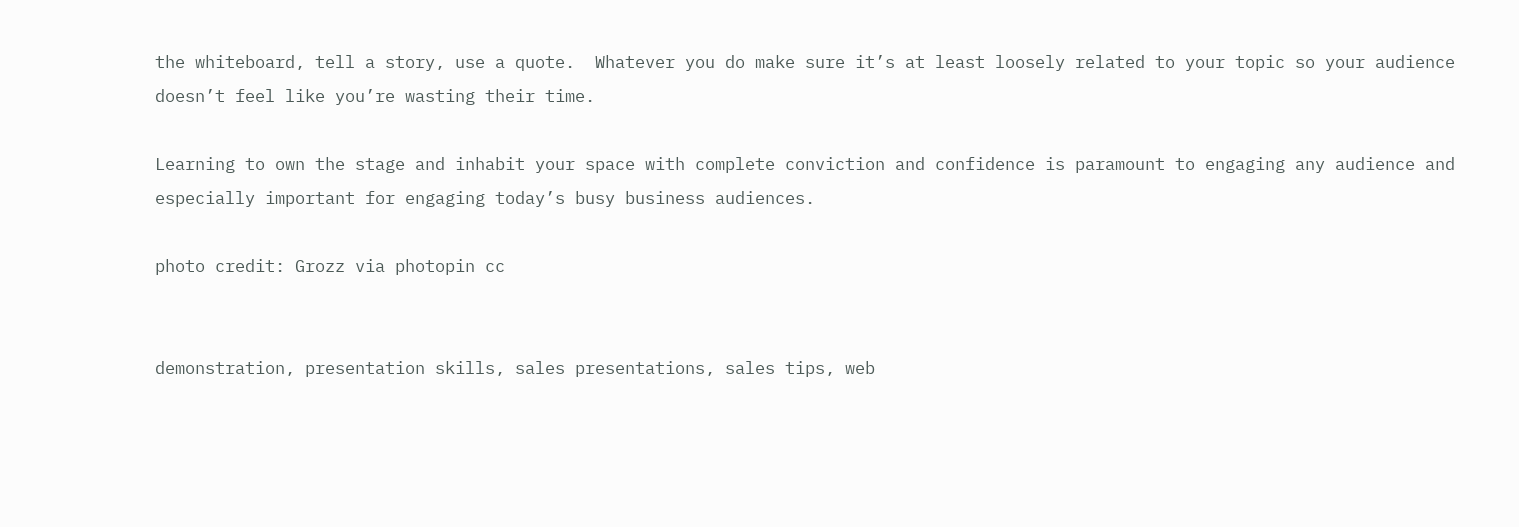the whiteboard, tell a story, use a quote.  Whatever you do make sure it’s at least loosely related to your topic so your audience doesn’t feel like you’re wasting their time.

Learning to own the stage and inhabit your space with complete conviction and confidence is paramount to engaging any audience and especially important for engaging today’s busy business audiences.

photo credit: Grozz via photopin cc


demonstration, presentation skills, sales presentations, sales tips, web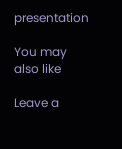presentation

You may also like

Leave a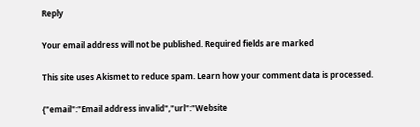Reply

Your email address will not be published. Required fields are marked

This site uses Akismet to reduce spam. Learn how your comment data is processed.

{"email":"Email address invalid","url":"Website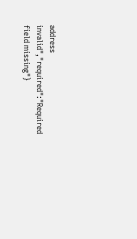address invalid","required":"Required field missing"}